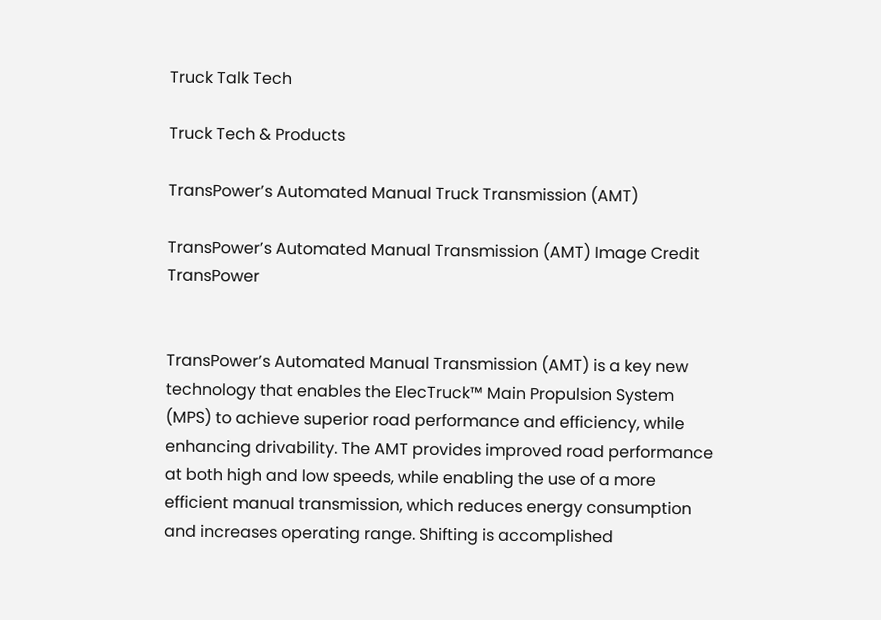Truck Talk Tech

Truck Tech & Products

TransPower’s Automated Manual Truck Transmission (AMT)

TransPower’s Automated Manual Transmission (AMT) Image Credit TransPower


TransPower’s Automated Manual Transmission (AMT) is a key new technology that enables the ElecTruck™ Main Propulsion System (MPS) to achieve superior road performance and efficiency, while enhancing drivability. The AMT provides improved road performance at both high and low speeds, while enabling the use of a more efficient manual transmission, which reduces energy consumption and increases operating range. Shifting is accomplished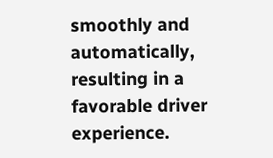smoothly and automatically, resulting in a favorable driver experience.